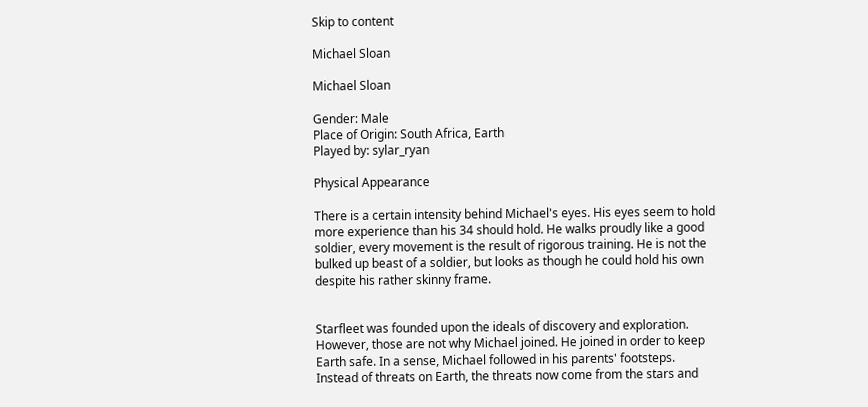Skip to content

Michael Sloan

Michael Sloan

Gender: Male
Place of Origin: South Africa, Earth
Played by: sylar_ryan

Physical Appearance

There is a certain intensity behind Michael's eyes. His eyes seem to hold more experience than his 34 should hold. He walks proudly like a good soldier, every movement is the result of rigorous training. He is not the bulked up beast of a soldier, but looks as though he could hold his own despite his rather skinny frame.


Starfleet was founded upon the ideals of discovery and exploration. However, those are not why Michael joined. He joined in order to keep Earth safe. In a sense, Michael followed in his parents' footsteps. Instead of threats on Earth, the threats now come from the stars and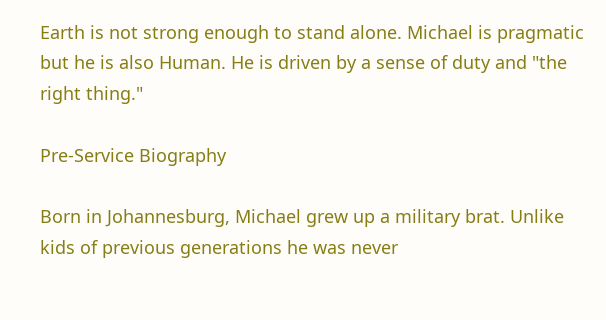Earth is not strong enough to stand alone. Michael is pragmatic but he is also Human. He is driven by a sense of duty and "the right thing."

Pre-Service Biography

Born in Johannesburg, Michael grew up a military brat. Unlike kids of previous generations he was never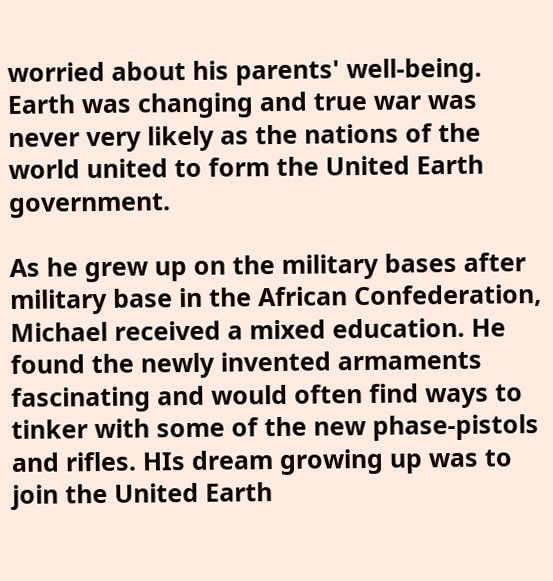worried about his parents' well-being. Earth was changing and true war was never very likely as the nations of the world united to form the United Earth government.

As he grew up on the military bases after military base in the African Confederation, Michael received a mixed education. He found the newly invented armaments fascinating and would often find ways to tinker with some of the new phase-pistols and rifles. HIs dream growing up was to join the United Earth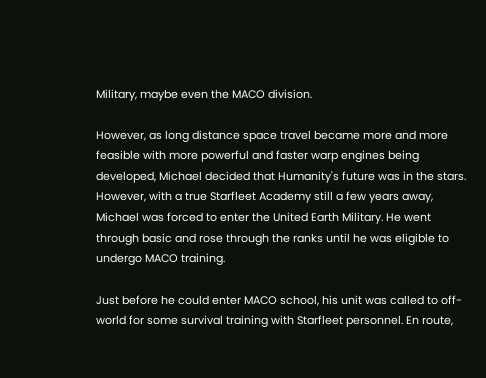Military, maybe even the MACO division.

However, as long distance space travel became more and more feasible with more powerful and faster warp engines being developed, Michael decided that Humanity's future was in the stars. However, with a true Starfleet Academy still a few years away, Michael was forced to enter the United Earth Military. He went through basic and rose through the ranks until he was eligible to undergo MACO training.

Just before he could enter MACO school, his unit was called to off-world for some survival training with Starfleet personnel. En route,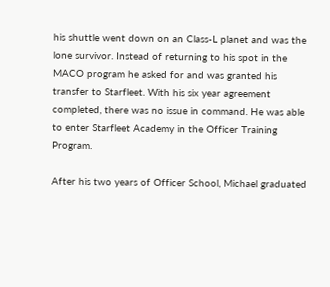his shuttle went down on an Class-L planet and was the lone survivor. Instead of returning to his spot in the MACO program he asked for and was granted his transfer to Starfleet. With his six year agreement completed, there was no issue in command. He was able to enter Starfleet Academy in the Officer Training Program.

After his two years of Officer School, Michael graduated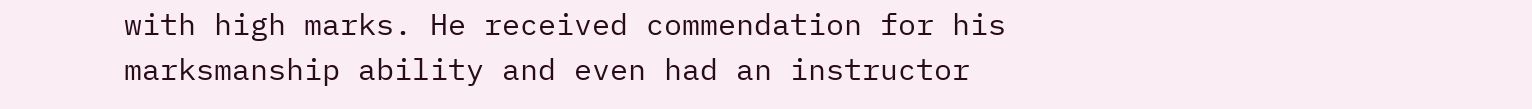with high marks. He received commendation for his marksmanship ability and even had an instructor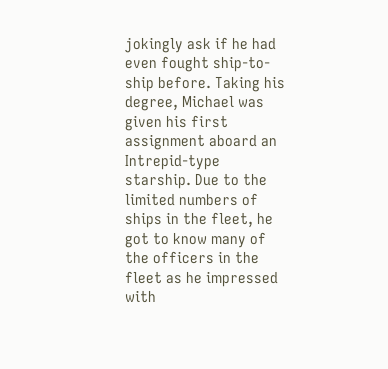jokingly ask if he had even fought ship-to-ship before. Taking his degree, Michael was given his first assignment aboard an Intrepid-type starship. Due to the limited numbers of ships in the fleet, he got to know many of the officers in the fleet as he impressed with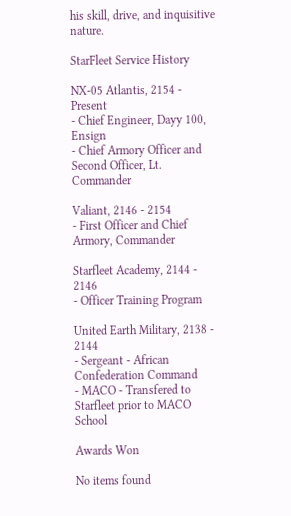his skill, drive, and inquisitive nature.

StarFleet Service History

NX-05 Atlantis, 2154 - Present
- Chief Engineer, Dayy 100, Ensign
- Chief Armory Officer and Second Officer, Lt. Commander

Valiant, 2146 - 2154
- First Officer and Chief Armory, Commander

Starfleet Academy, 2144 - 2146
- Officer Training Program

United Earth Military, 2138 - 2144
- Sergeant - African Confederation Command
- MACO - Transfered to Starfleet prior to MACO School

Awards Won

No items found